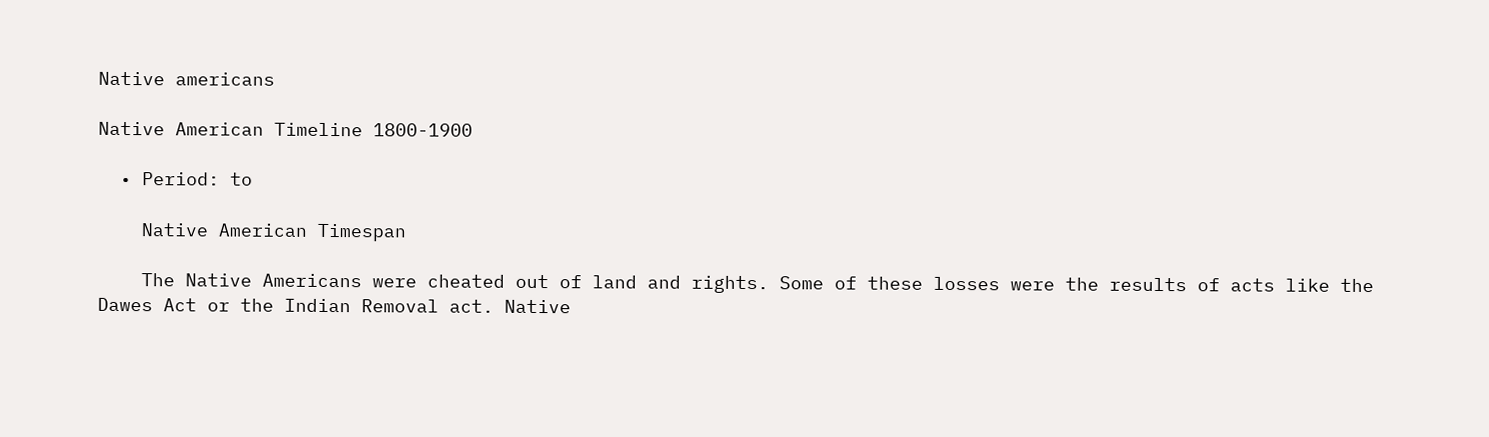Native americans

Native American Timeline 1800-1900

  • Period: to

    Native American Timespan

    The Native Americans were cheated out of land and rights. Some of these losses were the results of acts like the Dawes Act or the Indian Removal act. Native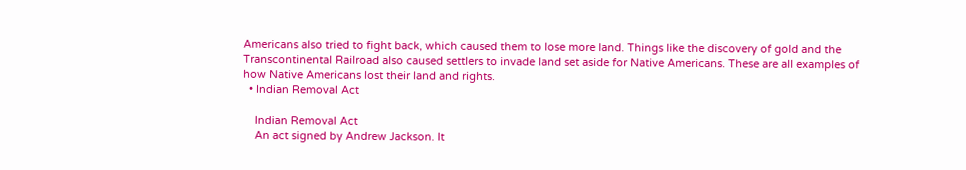Americans also tried to fight back, which caused them to lose more land. Things like the discovery of gold and the Transcontinental Railroad also caused settlers to invade land set aside for Native Americans. These are all examples of how Native Americans lost their land and rights.
  • Indian Removal Act

    Indian Removal Act
    An act signed by Andrew Jackson. It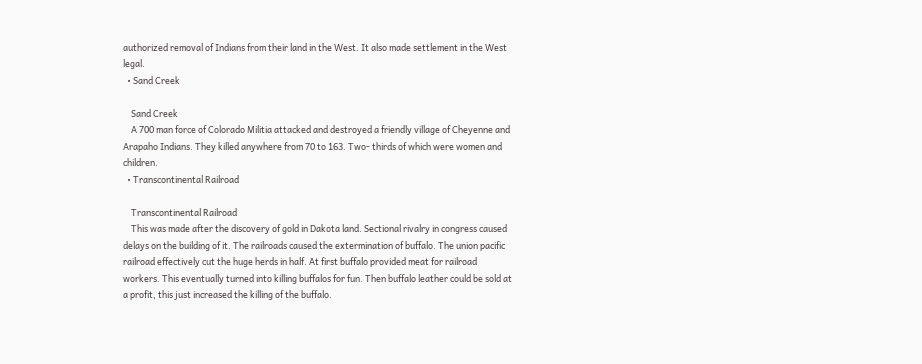authorized removal of Indians from their land in the West. It also made settlement in the West legal.
  • Sand Creek

    Sand Creek
    A 700 man force of Colorado Militia attacked and destroyed a friendly village of Cheyenne and Arapaho Indians. They killed anywhere from 70 to 163. Two- thirds of which were women and children.
  • Transcontinental Railroad

    Transcontinental Railroad
    This was made after the discovery of gold in Dakota land. Sectional rivalry in congress caused delays on the building of it. The railroads caused the extermination of buffalo. The union pacific railroad effectively cut the huge herds in half. At first buffalo provided meat for railroad workers. This eventually turned into killing buffalos for fun. Then buffalo leather could be sold at a profit, this just increased the killing of the buffalo.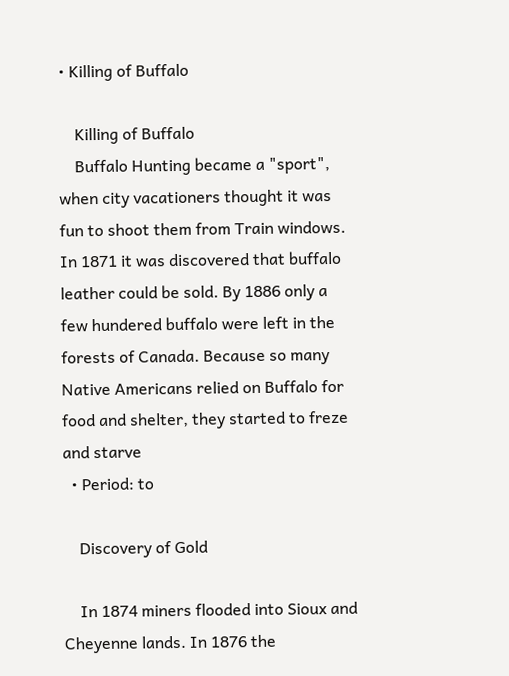• Killing of Buffalo

    Killing of Buffalo
    Buffalo Hunting became a "sport", when city vacationers thought it was fun to shoot them from Train windows. In 1871 it was discovered that buffalo leather could be sold. By 1886 only a few hundered buffalo were left in the forests of Canada. Because so many Native Americans relied on Buffalo for food and shelter, they started to freze and starve
  • Period: to

    Discovery of Gold

    In 1874 miners flooded into Sioux and Cheyenne lands. In 1876 the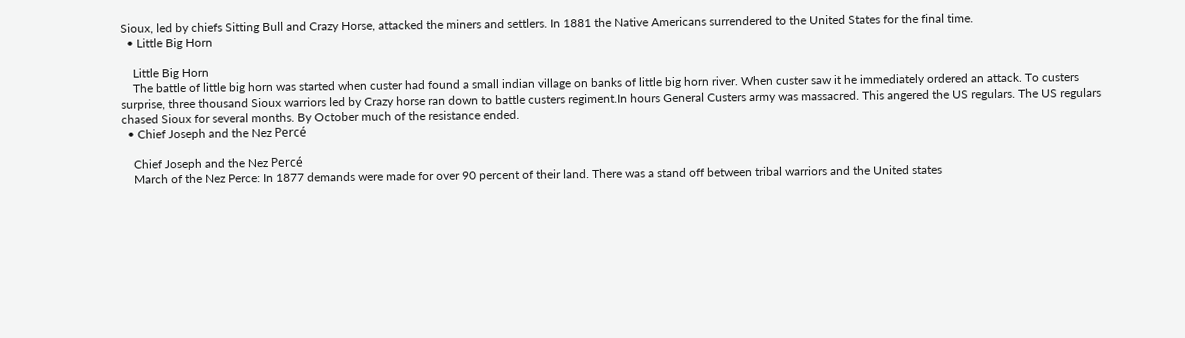Sioux, led by chiefs Sitting Bull and Crazy Horse, attacked the miners and settlers. In 1881 the Native Americans surrendered to the United States for the final time.
  • Little Big Horn

    Little Big Horn
    The battle of little big horn was started when custer had found a small indian village on banks of little big horn river. When custer saw it he immediately ordered an attack. To custers surprise, three thousand Sioux warriors led by Crazy horse ran down to battle custers regiment.In hours General Custers army was massacred. This angered the US regulars. The US regulars chased Sioux for several months. By October much of the resistance ended.
  • Chief Joseph and the Nez Percé

    Chief Joseph and the Nez Percé
    March of the Nez Perce: In 1877 demands were made for over 90 percent of their land. There was a stand off between tribal warriors and the United states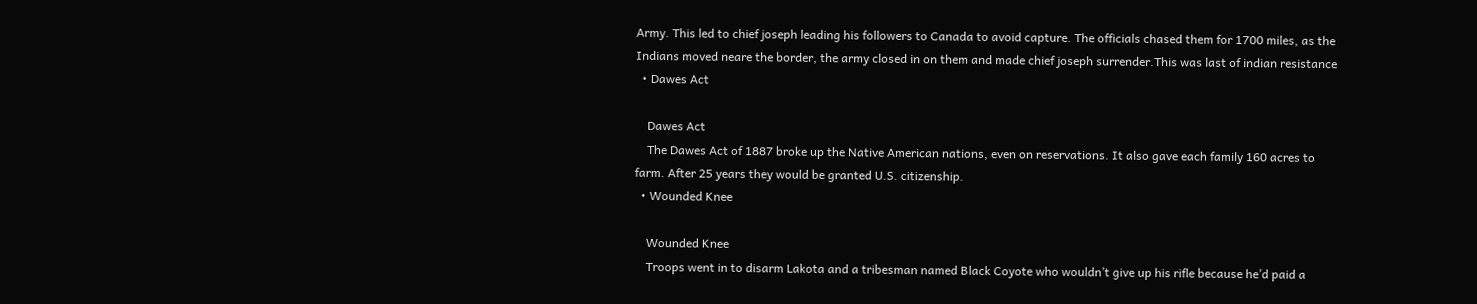Army. This led to chief joseph leading his followers to Canada to avoid capture. The officials chased them for 1700 miles, as the Indians moved neare the border, the army closed in on them and made chief joseph surrender.This was last of indian resistance
  • Dawes Act

    Dawes Act
    The Dawes Act of 1887 broke up the Native American nations, even on reservations. It also gave each family 160 acres to farm. After 25 years they would be granted U.S. citizenship.
  • Wounded Knee

    Wounded Knee
    Troops went in to disarm Lakota and a tribesman named Black Coyote who wouldn’t give up his rifle because he’d paid a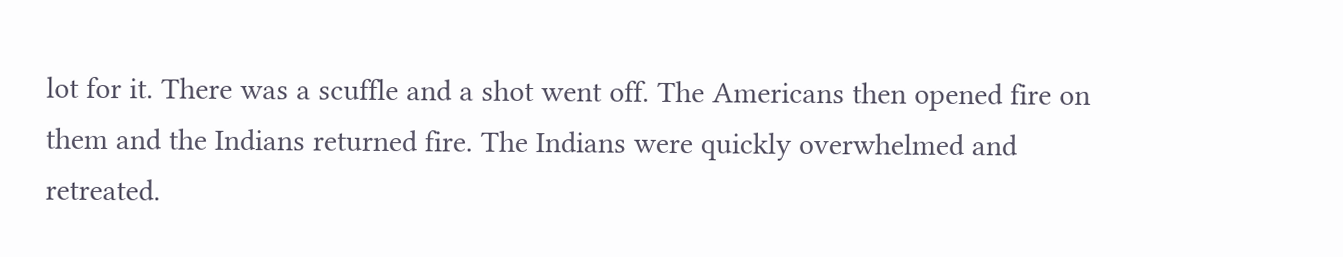lot for it. There was a scuffle and a shot went off. The Americans then opened fire on them and the Indians returned fire. The Indians were quickly overwhelmed and retreated.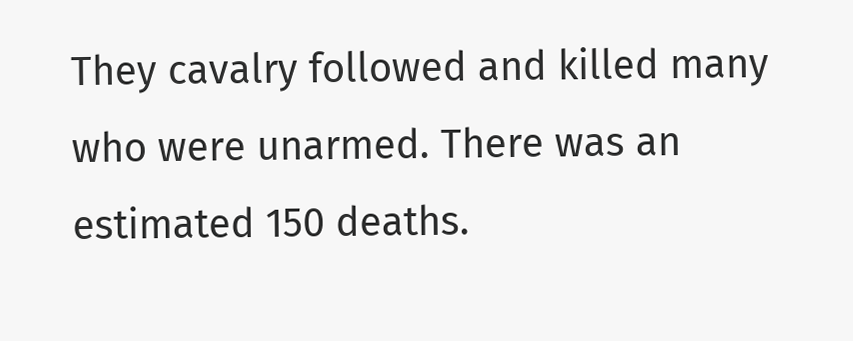They cavalry followed and killed many who were unarmed. There was an estimated 150 deaths.